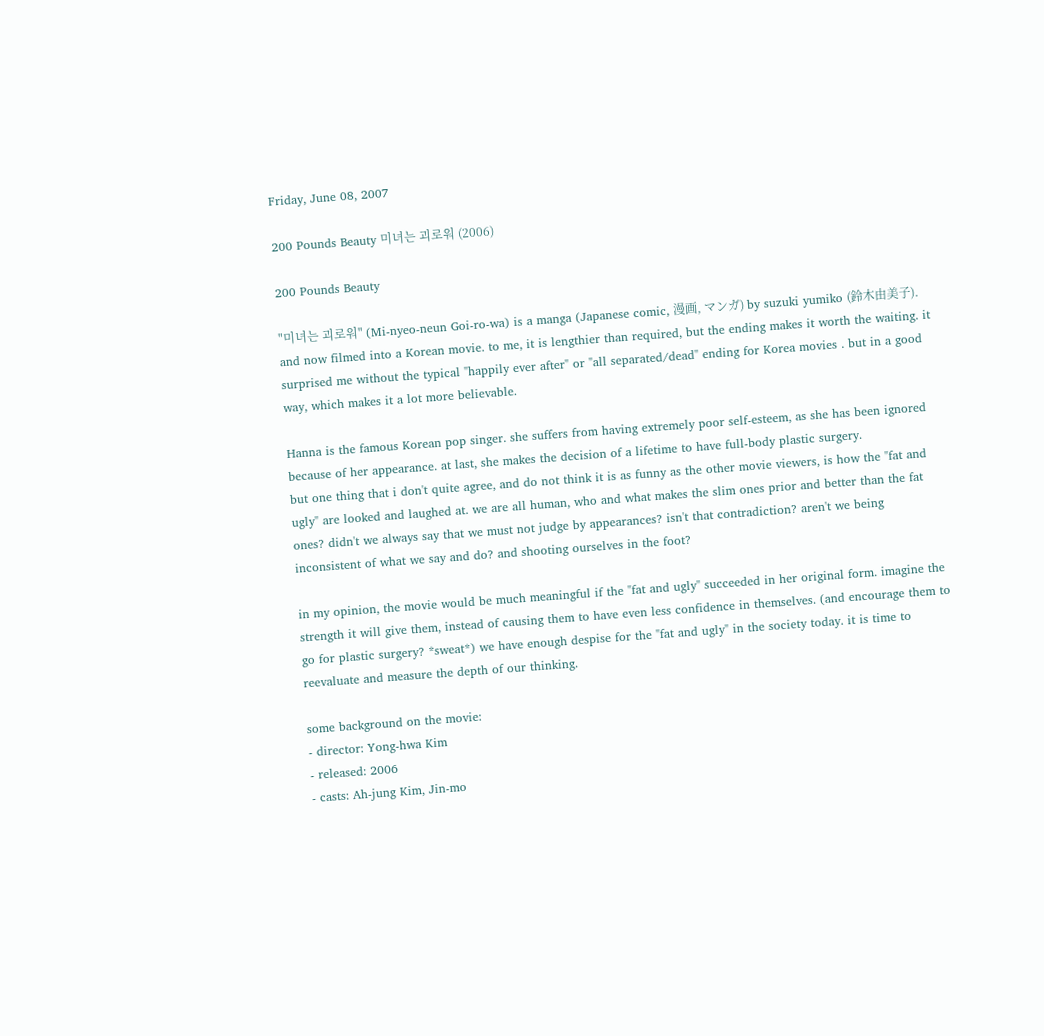Friday, June 08, 2007

200 Pounds Beauty 미녀는 괴로워 (2006)

200 Pounds Beauty

"미녀는 괴로워" (Mi-nyeo-neun Goi-ro-wa) is a manga (Japanese comic, 漫画, マンガ) by suzuki yumiko (鈴木由美子). and now filmed into a Korean movie. to me, it is lengthier than required, but the ending makes it worth the waiting. it surprised me without the typical "happily ever after" or "all separated/dead" ending for Korea movies . but in a good way, which makes it a lot more believable.

Hanna is the famous Korean pop singer. she suffers from having extremely poor self-esteem, as she has been ignored because of her appearance. at last, she makes the decision of a lifetime to have full-body plastic surgery.
but one thing that i don't quite agree, and do not think it is as funny as the other movie viewers, is how the "fat and ugly" are looked and laughed at. we are all human, who and what makes the slim ones prior and better than the fat ones? didn't we always say that we must not judge by appearances? isn't that contradiction? aren't we being inconsistent of what we say and do? and shooting ourselves in the foot?

in my opinion, the movie would be much meaningful if the "fat and ugly" succeeded in her original form. imagine the strength it will give them, instead of causing them to have even less confidence in themselves. (and encourage them to go for plastic surgery? *sweat*) we have enough despise for the "fat and ugly" in the society today. it is time to reevaluate and measure the depth of our thinking.

some background on the movie:
- director: Yong-hwa Kim
- released: 2006
- casts: Ah-jung Kim, Jin-mo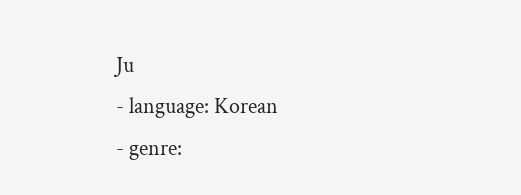Ju
- language: Korean
- genre: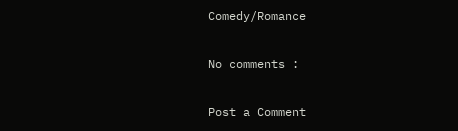Comedy/Romance

No comments :

Post a Comment